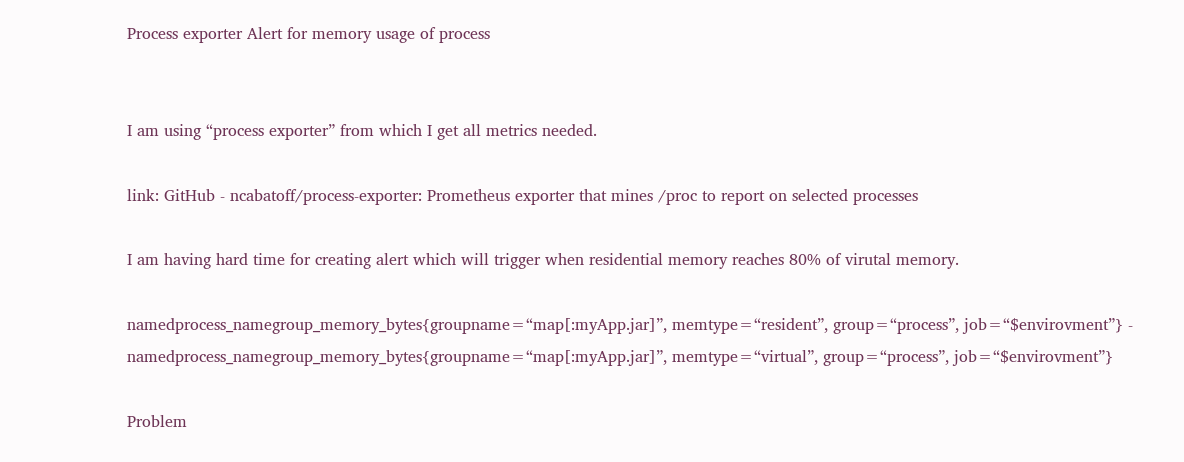Process exporter Alert for memory usage of process


I am using “process exporter” from which I get all metrics needed.

link: GitHub - ncabatoff/process-exporter: Prometheus exporter that mines /proc to report on selected processes

I am having hard time for creating alert which will trigger when residential memory reaches 80% of virutal memory.

namedprocess_namegroup_memory_bytes{groupname=“map[:myApp.jar]”, memtype=“resident”, group=“process”, job=“$envirovment”} -
namedprocess_namegroup_memory_bytes{groupname=“map[:myApp.jar]”, memtype=“virtual”, group=“process”, job=“$envirovment”}

Problem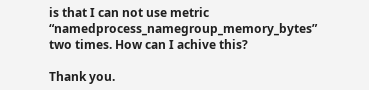is that I can not use metric “namedprocess_namegroup_memory_bytes” two times. How can I achive this?

Thank you.